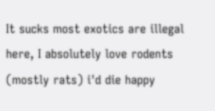It sucks most exotics are illegal here, I absolutely love rodents (mostly rats) i'd die happy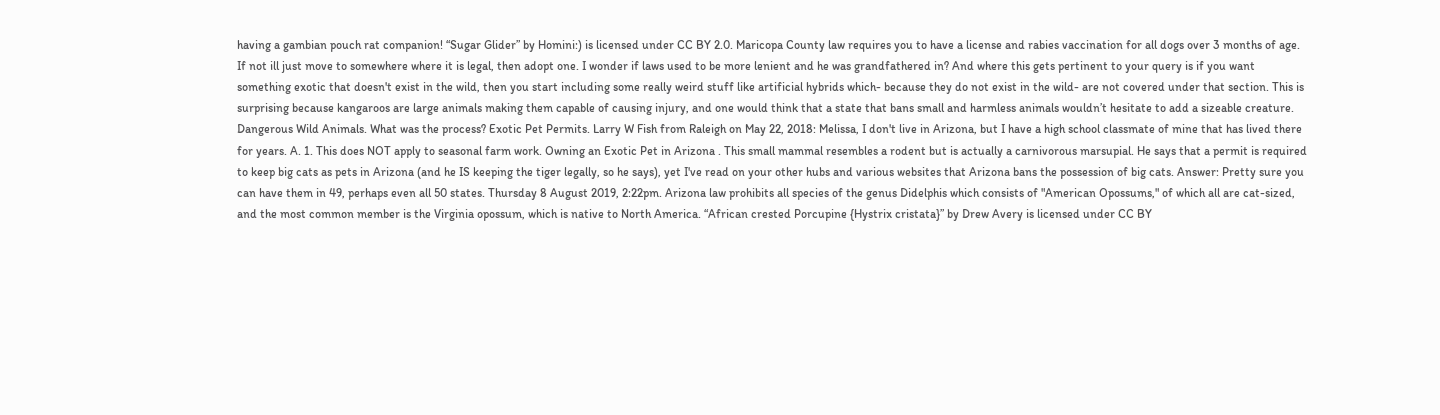having a gambian pouch rat companion! “Sugar Glider” by Homini:) is licensed under CC BY 2.0. Maricopa County law requires you to have a license and rabies vaccination for all dogs over 3 months of age. If not ill just move to somewhere where it is legal, then adopt one. I wonder if laws used to be more lenient and he was grandfathered in? And where this gets pertinent to your query is if you want something exotic that doesn't exist in the wild, then you start including some really weird stuff like artificial hybrids which- because they do not exist in the wild- are not covered under that section. This is surprising because kangaroos are large animals making them capable of causing injury, and one would think that a state that bans small and harmless animals wouldn’t hesitate to add a sizeable creature. Dangerous Wild Animals. What was the process? Exotic Pet Permits. Larry W Fish from Raleigh on May 22, 2018: Melissa, I don't live in Arizona, but I have a high school classmate of mine that has lived there for years. A. 1. This does NOT apply to seasonal farm work. Owning an Exotic Pet in Arizona . This small mammal resembles a rodent but is actually a carnivorous marsupial. He says that a permit is required to keep big cats as pets in Arizona (and he IS keeping the tiger legally, so he says), yet I've read on your other hubs and various websites that Arizona bans the possession of big cats. Answer: Pretty sure you can have them in 49, perhaps even all 50 states. Thursday 8 August 2019, 2:22pm. Arizona law prohibits all species of the genus Didelphis which consists of "American Opossums," of which all are cat-sized, and the most common member is the Virginia opossum, which is native to North America. “African crested Porcupine {Hystrix cristata}” by Drew Avery is licensed under CC BY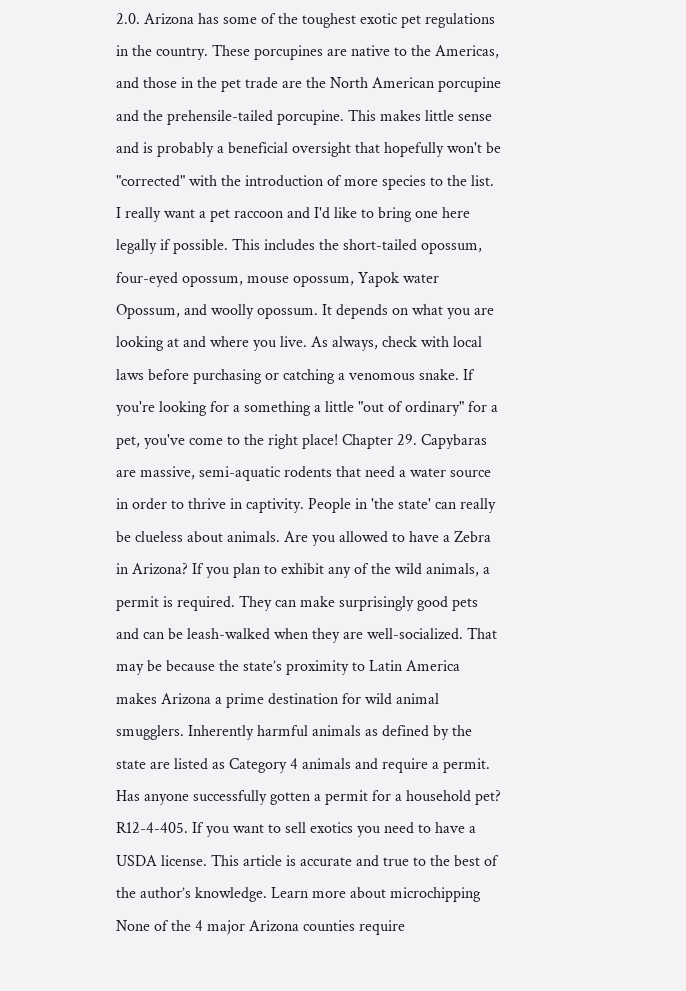2.0. Arizona has some of the toughest exotic pet regulations in the country. These porcupines are native to the Americas, and those in the pet trade are the North American porcupine and the prehensile-tailed porcupine. This makes little sense and is probably a beneficial oversight that hopefully won't be "corrected" with the introduction of more species to the list. I really want a pet raccoon and I'd like to bring one here legally if possible. This includes the short-tailed opossum, four-eyed opossum, mouse opossum, Yapok water Opossum, and woolly opossum. It depends on what you are looking at and where you live. As always, check with local laws before purchasing or catching a venomous snake. If you're looking for a something a little "out of ordinary" for a pet, you've come to the right place! Chapter 29. Capybaras are massive, semi-aquatic rodents that need a water source in order to thrive in captivity. People in 'the state' can really be clueless about animals. Are you allowed to have a Zebra in Arizona? If you plan to exhibit any of the wild animals, a permit is required. They can make surprisingly good pets and can be leash-walked when they are well-socialized. That may be because the state’s proximity to Latin America makes Arizona a prime destination for wild animal smugglers. Inherently harmful animals as defined by the state are listed as Category 4 animals and require a permit. Has anyone successfully gotten a permit for a household pet? R12-4-405. If you want to sell exotics you need to have a USDA license. This article is accurate and true to the best of the author’s knowledge. Learn more about microchipping None of the 4 major Arizona counties require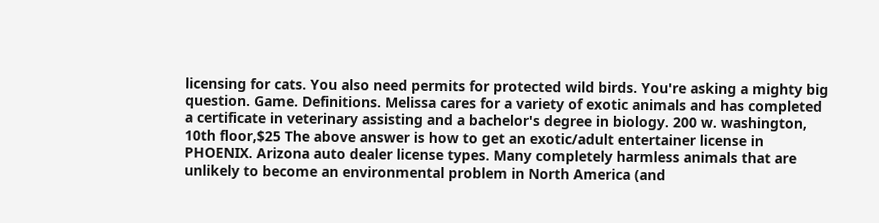licensing for cats. You also need permits for protected wild birds. You're asking a mighty big question. Game. Definitions. Melissa cares for a variety of exotic animals and has completed a certificate in veterinary assisting and a bachelor's degree in biology. 200 w. washington, 10th floor,$25 The above answer is how to get an exotic/adult entertainer license in PHOENIX. Arizona auto dealer license types. Many completely harmless animals that are unlikely to become an environmental problem in North America (and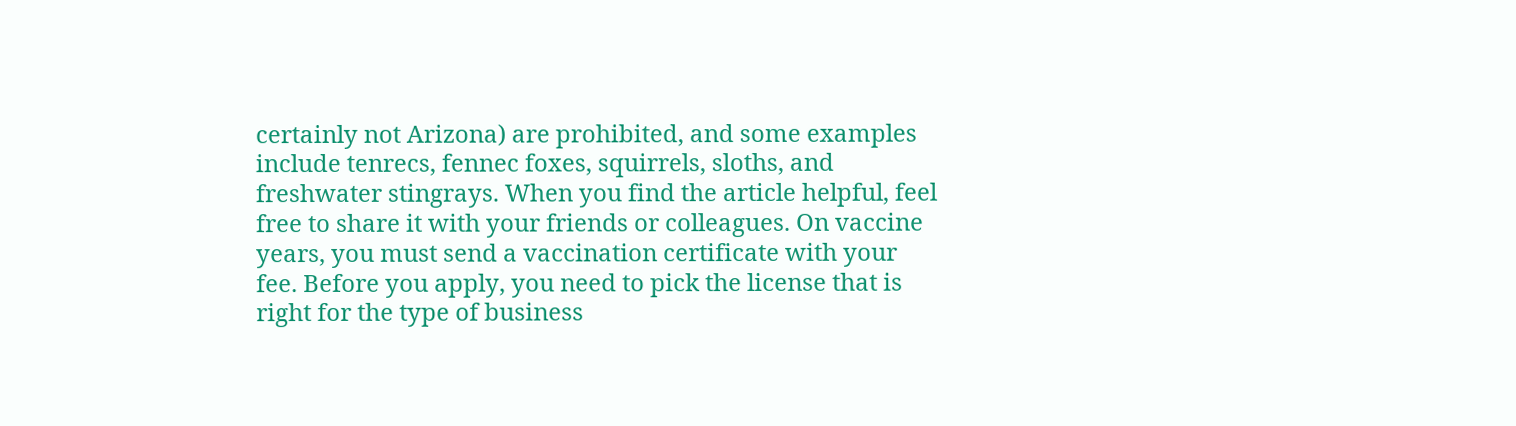certainly not Arizona) are prohibited, and some examples include tenrecs, fennec foxes, squirrels, sloths, and freshwater stingrays. When you find the article helpful, feel free to share it with your friends or colleagues. On vaccine years, you must send a vaccination certificate with your fee. Before you apply, you need to pick the license that is right for the type of business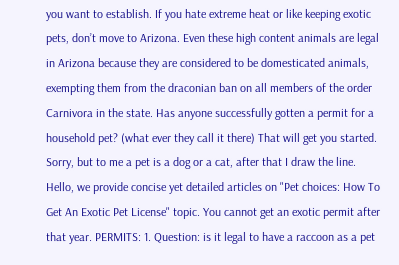you want to establish. If you hate extreme heat or like keeping exotic pets, don’t move to Arizona. Even these high content animals are legal in Arizona because they are considered to be domesticated animals, exempting them from the draconian ban on all members of the order Carnivora in the state. Has anyone successfully gotten a permit for a household pet? (what ever they call it there) That will get you started. Sorry, but to me a pet is a dog or a cat, after that I draw the line. Hello, we provide concise yet detailed articles on "Pet choices: How To Get An Exotic Pet License" topic. You cannot get an exotic permit after that year. PERMITS: 1. Question: is it legal to have a raccoon as a pet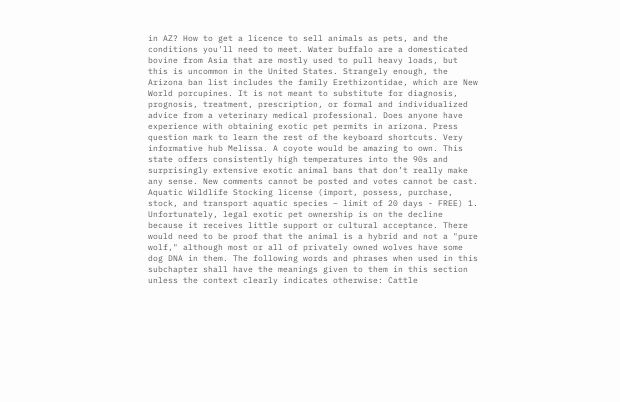in AZ? How to get a licence to sell animals as pets, and the conditions you'll need to meet. Water buffalo are a domesticated bovine from Asia that are mostly used to pull heavy loads, but this is uncommon in the United States. Strangely enough, the Arizona ban list includes the family Erethizontidae, which are New World porcupines. It is not meant to substitute for diagnosis, prognosis, treatment, prescription, or formal and individualized advice from a veterinary medical professional. Does anyone have experience with obtaining exotic pet permits in arizona. Press question mark to learn the rest of the keyboard shortcuts. Very informative hub Melissa. A coyote would be amazing to own. This state offers consistently high temperatures into the 90s and surprisingly extensive exotic animal bans that don’t really make any sense. New comments cannot be posted and votes cannot be cast. Aquatic Wildlife Stocking license (import, possess, purchase, stock, and transport aquatic species – limit of 20 days - FREE) 1. Unfortunately, legal exotic pet ownership is on the decline because it receives little support or cultural acceptance. There would need to be proof that the animal is a hybrid and not a "pure wolf," although most or all of privately owned wolves have some dog DNA in them. The following words and phrases when used in this subchapter shall have the meanings given to them in this section unless the context clearly indicates otherwise: Cattle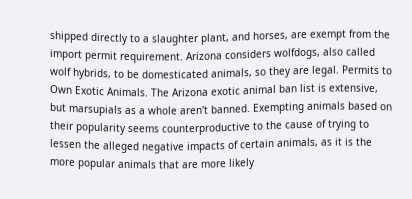shipped directly to a slaughter plant, and horses, are exempt from the import permit requirement. Arizona considers wolfdogs, also called wolf hybrids, to be domesticated animals, so they are legal. Permits to Own Exotic Animals. The Arizona exotic animal ban list is extensive, but marsupials as a whole aren't banned. Exempting animals based on their popularity seems counterproductive to the cause of trying to lessen the alleged negative impacts of certain animals, as it is the more popular animals that are more likely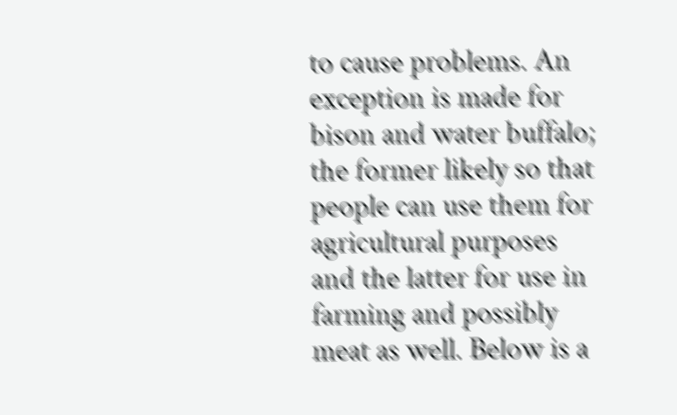to cause problems. An exception is made for bison and water buffalo; the former likely so that people can use them for agricultural purposes and the latter for use in farming and possibly meat as well. Below is a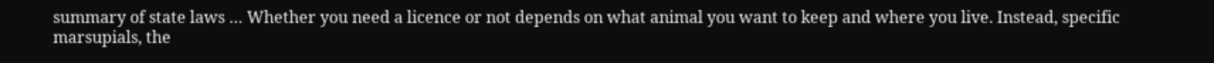summary of state laws … Whether you need a licence or not depends on what animal you want to keep and where you live. Instead, specific marsupials, the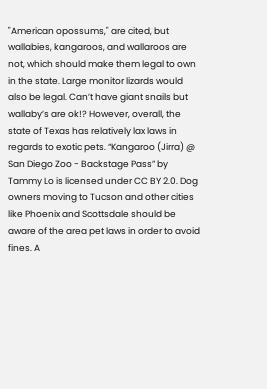"American opossums," are cited, but wallabies, kangaroos, and wallaroos are not, which should make them legal to own in the state. Large monitor lizards would also be legal. Can’t have giant snails but wallaby’s are ok!? However, overall, the state of Texas has relatively lax laws in regards to exotic pets. “Kangaroo (Jirra) @ San Diego Zoo - Backstage Pass” by Tammy Lo is licensed under CC BY 2.0. Dog owners moving to Tucson and other cities like Phoenix and Scottsdale should be aware of the area pet laws in order to avoid fines. A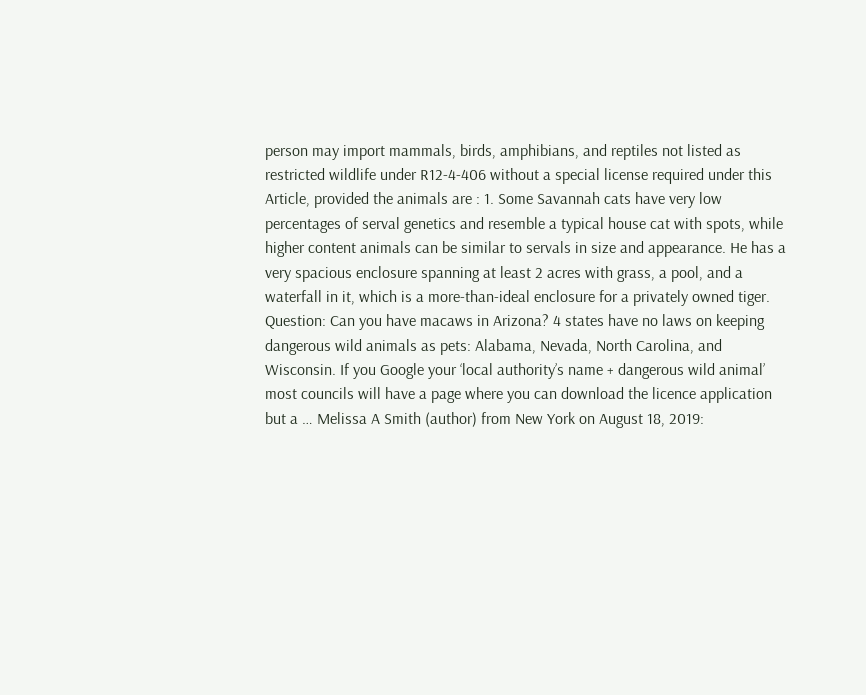person may import mammals, birds, amphibians, and reptiles not listed as restricted wildlife under R12-4-406 without a special license required under this Article, provided the animals are : 1. Some Savannah cats have very low percentages of serval genetics and resemble a typical house cat with spots, while higher content animals can be similar to servals in size and appearance. He has a very spacious enclosure spanning at least 2 acres with grass, a pool, and a waterfall in it, which is a more-than-ideal enclosure for a privately owned tiger. Question: Can you have macaws in Arizona? 4 states have no laws on keeping dangerous wild animals as pets: Alabama, Nevada, North Carolina, and Wisconsin. If you Google your ‘local authority’s name + dangerous wild animal’ most councils will have a page where you can download the licence application but a … Melissa A Smith (author) from New York on August 18, 2019: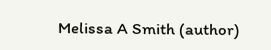Melissa A Smith (author)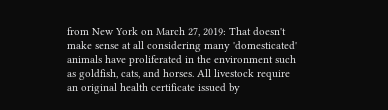from New York on March 27, 2019: That doesn't make sense at all considering many 'domesticated' animals have proliferated in the environment such as goldfish, cats, and horses. All livestock require an original health certificate issued by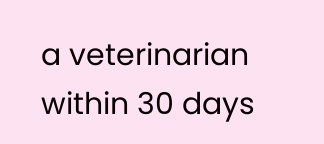a veterinarian within 30 days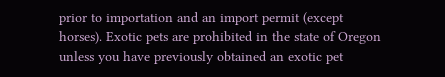prior to importation and an import permit (except horses). Exotic pets are prohibited in the state of Oregon unless you have previously obtained an exotic pet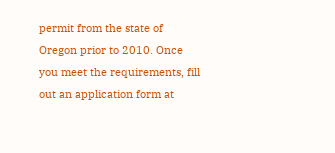permit from the state of Oregon prior to 2010. Once you meet the requirements, fill out an application form at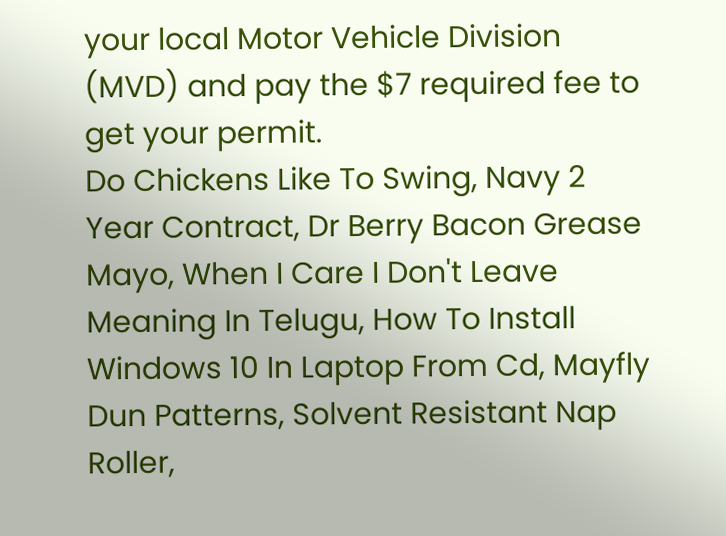your local Motor Vehicle Division (MVD) and pay the $7 required fee to get your permit.
Do Chickens Like To Swing, Navy 2 Year Contract, Dr Berry Bacon Grease Mayo, When I Care I Don't Leave Meaning In Telugu, How To Install Windows 10 In Laptop From Cd, Mayfly Dun Patterns, Solvent Resistant Nap Roller,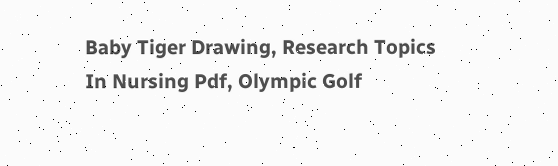Baby Tiger Drawing, Research Topics In Nursing Pdf, Olympic Golf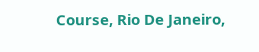Course, Rio De Janeiro,